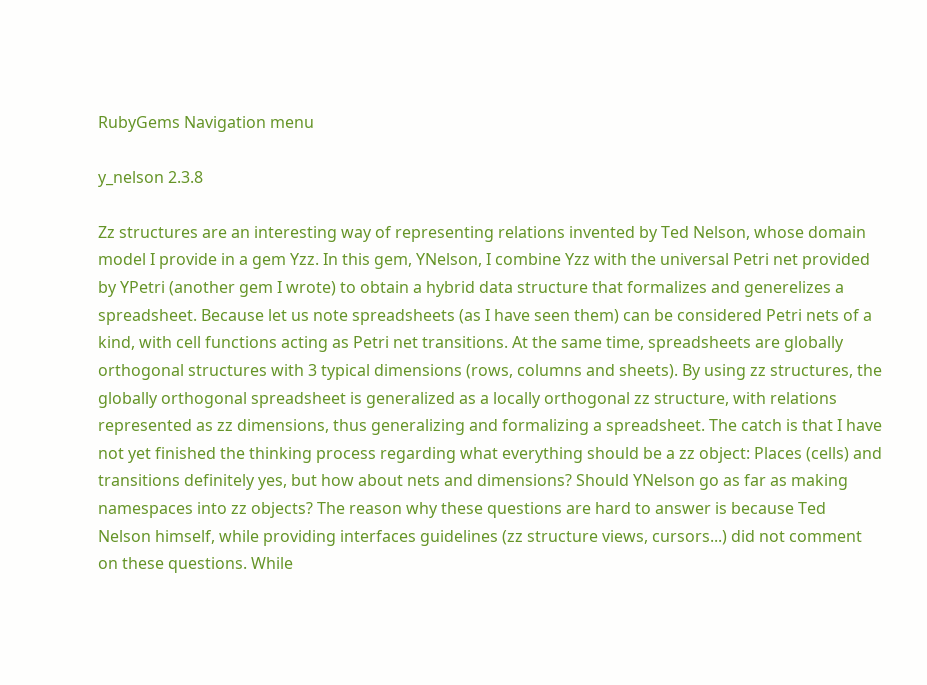RubyGems Navigation menu

y_nelson 2.3.8

Zz structures are an interesting way of representing relations invented by Ted Nelson, whose domain model I provide in a gem Yzz. In this gem, YNelson, I combine Yzz with the universal Petri net provided by YPetri (another gem I wrote) to obtain a hybrid data structure that formalizes and generelizes a spreadsheet. Because let us note spreadsheets (as I have seen them) can be considered Petri nets of a kind, with cell functions acting as Petri net transitions. At the same time, spreadsheets are globally orthogonal structures with 3 typical dimensions (rows, columns and sheets). By using zz structures, the globally orthogonal spreadsheet is generalized as a locally orthogonal zz structure, with relations represented as zz dimensions, thus generalizing and formalizing a spreadsheet. The catch is that I have not yet finished the thinking process regarding what everything should be a zz object: Places (cells) and transitions definitely yes, but how about nets and dimensions? Should YNelson go as far as making namespaces into zz objects? The reason why these questions are hard to answer is because Ted Nelson himself, while providing interfaces guidelines (zz structure views, cursors...) did not comment on these questions. While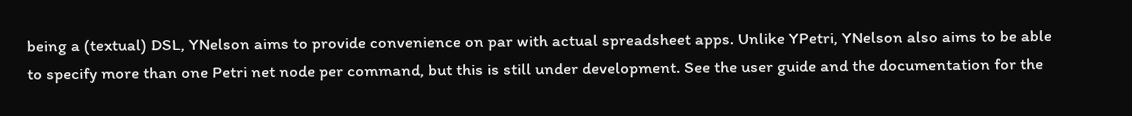being a (textual) DSL, YNelson aims to provide convenience on par with actual spreadsheet apps. Unlike YPetri, YNelson also aims to be able to specify more than one Petri net node per command, but this is still under development. See the user guide and the documentation for the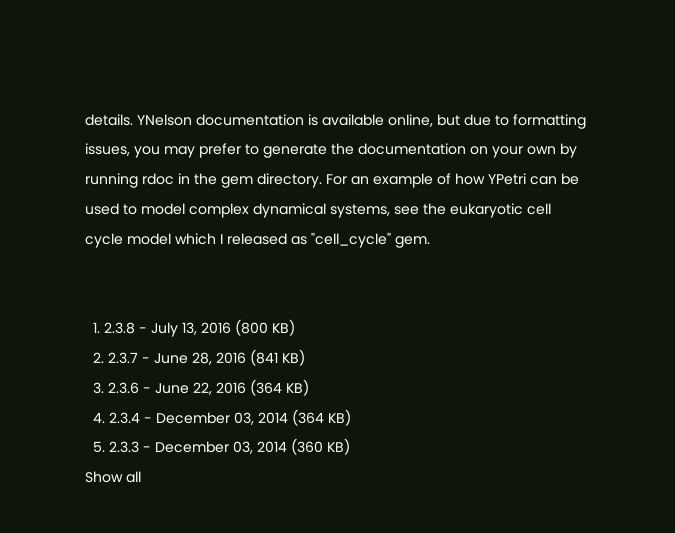details. YNelson documentation is available online, but due to formatting issues, you may prefer to generate the documentation on your own by running rdoc in the gem directory. For an example of how YPetri can be used to model complex dynamical systems, see the eukaryotic cell cycle model which I released as "cell_cycle" gem.


  1. 2.3.8 - July 13, 2016 (800 KB)
  2. 2.3.7 - June 28, 2016 (841 KB)
  3. 2.3.6 - June 22, 2016 (364 KB)
  4. 2.3.4 - December 03, 2014 (364 KB)
  5. 2.3.3 - December 03, 2014 (360 KB)
Show all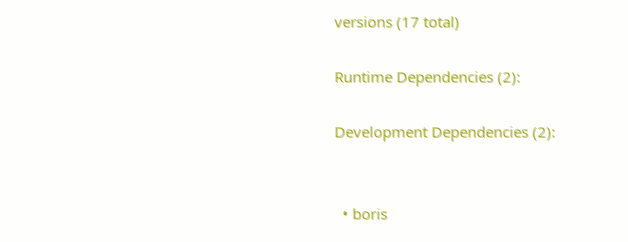versions (17 total)

Runtime Dependencies (2):

Development Dependencies (2):


  • boris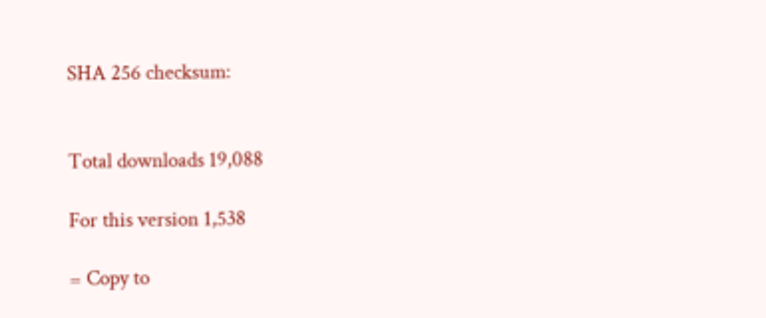SHA 256 checksum:


Total downloads 19,088

For this version 1,538

= Copy to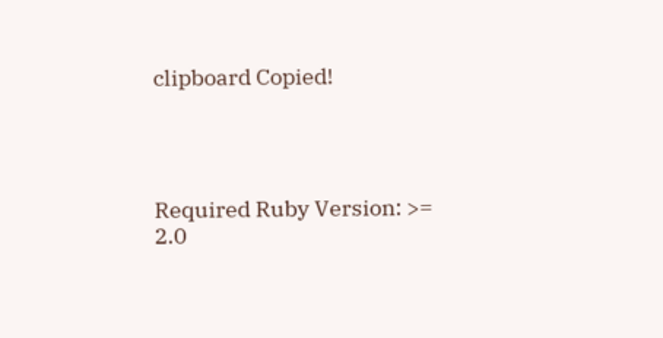clipboard Copied!




Required Ruby Version: >= 2.0